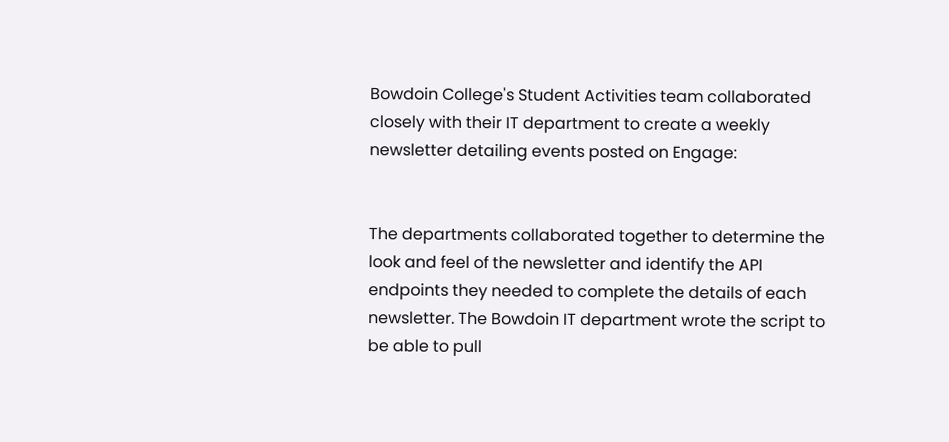Bowdoin College's Student Activities team collaborated closely with their IT department to create a weekly newsletter detailing events posted on Engage:


The departments collaborated together to determine the look and feel of the newsletter and identify the API endpoints they needed to complete the details of each newsletter. The Bowdoin IT department wrote the script to be able to pull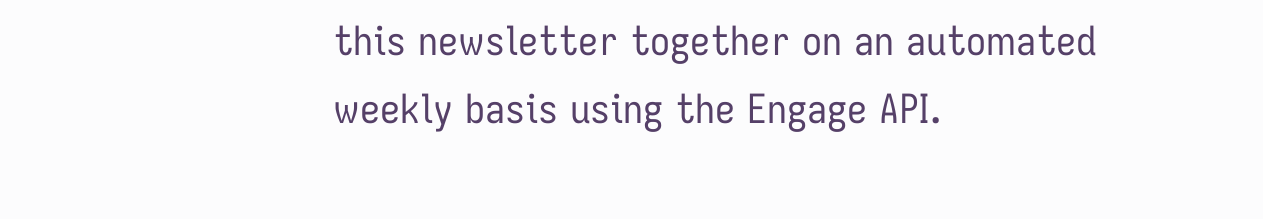this newsletter together on an automated weekly basis using the Engage API.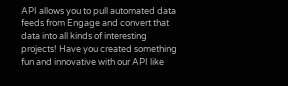API allows you to pull automated data feeds from Engage and convert that data into all kinds of interesting projects! Have you created something fun and innovative with our API like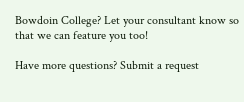Bowdoin College? Let your consultant know so that we can feature you too!

Have more questions? Submit a request